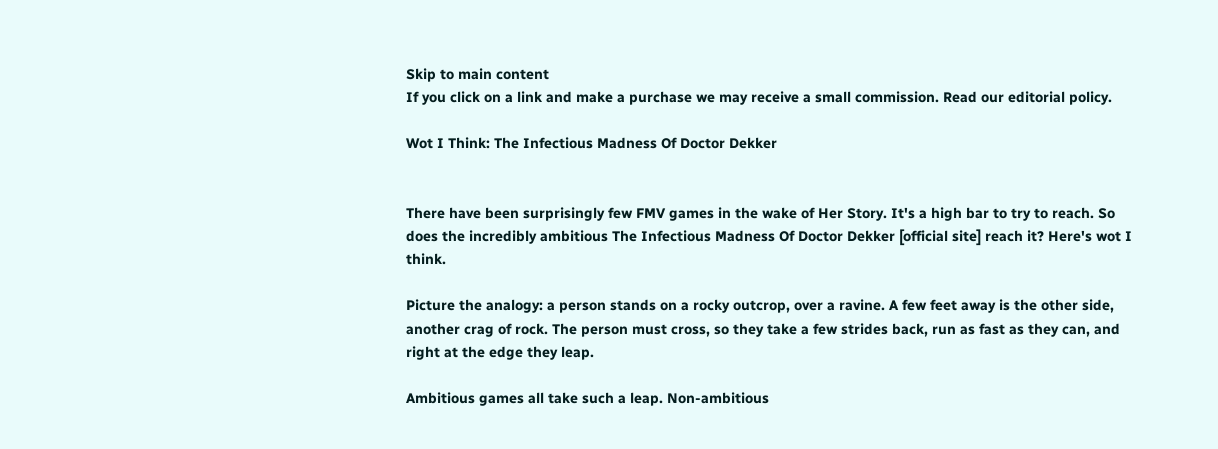Skip to main content
If you click on a link and make a purchase we may receive a small commission. Read our editorial policy.

Wot I Think: The Infectious Madness Of Doctor Dekker


There have been surprisingly few FMV games in the wake of Her Story. It's a high bar to try to reach. So does the incredibly ambitious The Infectious Madness Of Doctor Dekker [official site] reach it? Here's wot I think.

Picture the analogy: a person stands on a rocky outcrop, over a ravine. A few feet away is the other side, another crag of rock. The person must cross, so they take a few strides back, run as fast as they can, and right at the edge they leap.

Ambitious games all take such a leap. Non-ambitious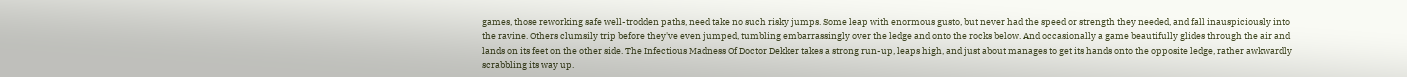games, those reworking safe well-trodden paths, need take no such risky jumps. Some leap with enormous gusto, but never had the speed or strength they needed, and fall inauspiciously into the ravine. Others clumsily trip before they've even jumped, tumbling embarrassingly over the ledge and onto the rocks below. And occasionally a game beautifully glides through the air and lands on its feet on the other side. The Infectious Madness Of Doctor Dekker takes a strong run-up, leaps high, and just about manages to get its hands onto the opposite ledge, rather awkwardly scrabbling its way up.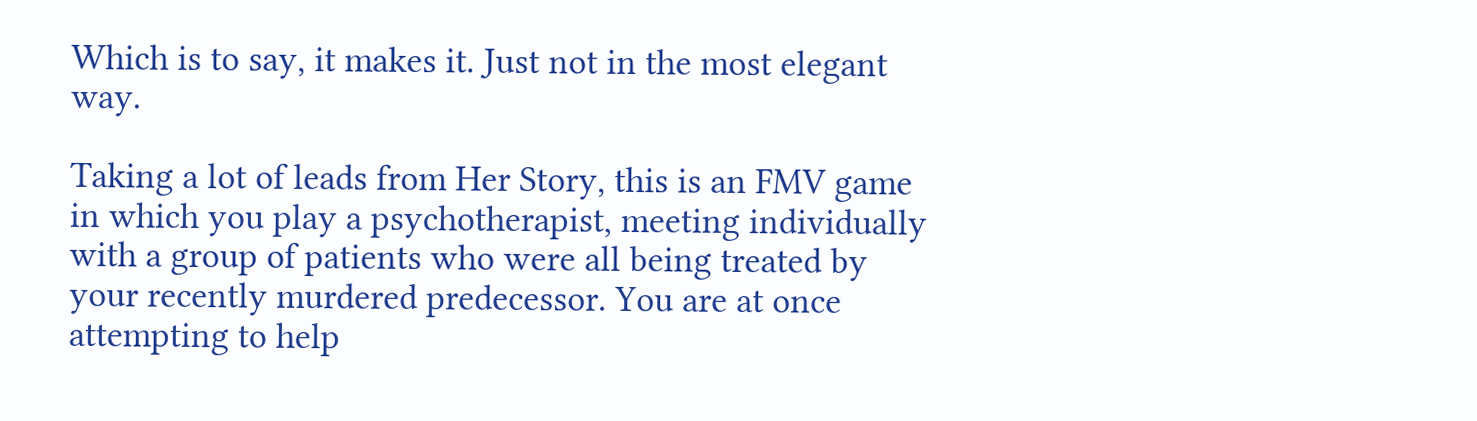Which is to say, it makes it. Just not in the most elegant way.

Taking a lot of leads from Her Story, this is an FMV game in which you play a psychotherapist, meeting individually with a group of patients who were all being treated by your recently murdered predecessor. You are at once attempting to help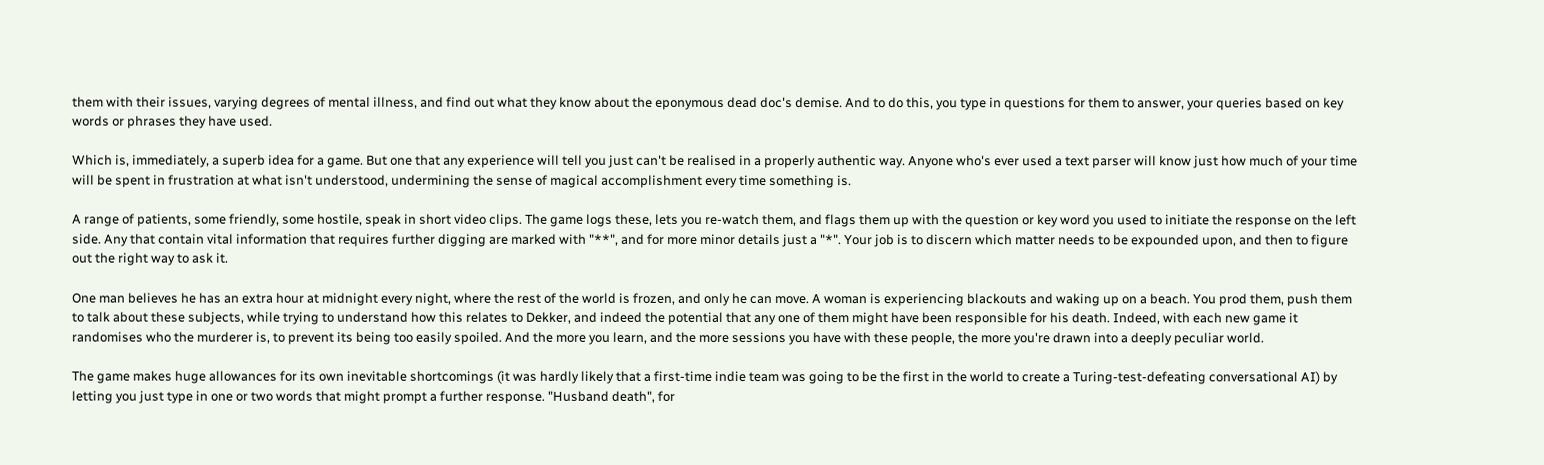them with their issues, varying degrees of mental illness, and find out what they know about the eponymous dead doc's demise. And to do this, you type in questions for them to answer, your queries based on key words or phrases they have used.

Which is, immediately, a superb idea for a game. But one that any experience will tell you just can't be realised in a properly authentic way. Anyone who's ever used a text parser will know just how much of your time will be spent in frustration at what isn't understood, undermining the sense of magical accomplishment every time something is.

A range of patients, some friendly, some hostile, speak in short video clips. The game logs these, lets you re-watch them, and flags them up with the question or key word you used to initiate the response on the left side. Any that contain vital information that requires further digging are marked with "**", and for more minor details just a "*". Your job is to discern which matter needs to be expounded upon, and then to figure out the right way to ask it.

One man believes he has an extra hour at midnight every night, where the rest of the world is frozen, and only he can move. A woman is experiencing blackouts and waking up on a beach. You prod them, push them to talk about these subjects, while trying to understand how this relates to Dekker, and indeed the potential that any one of them might have been responsible for his death. Indeed, with each new game it randomises who the murderer is, to prevent its being too easily spoiled. And the more you learn, and the more sessions you have with these people, the more you're drawn into a deeply peculiar world.

The game makes huge allowances for its own inevitable shortcomings (it was hardly likely that a first-time indie team was going to be the first in the world to create a Turing-test-defeating conversational AI) by letting you just type in one or two words that might prompt a further response. "Husband death", for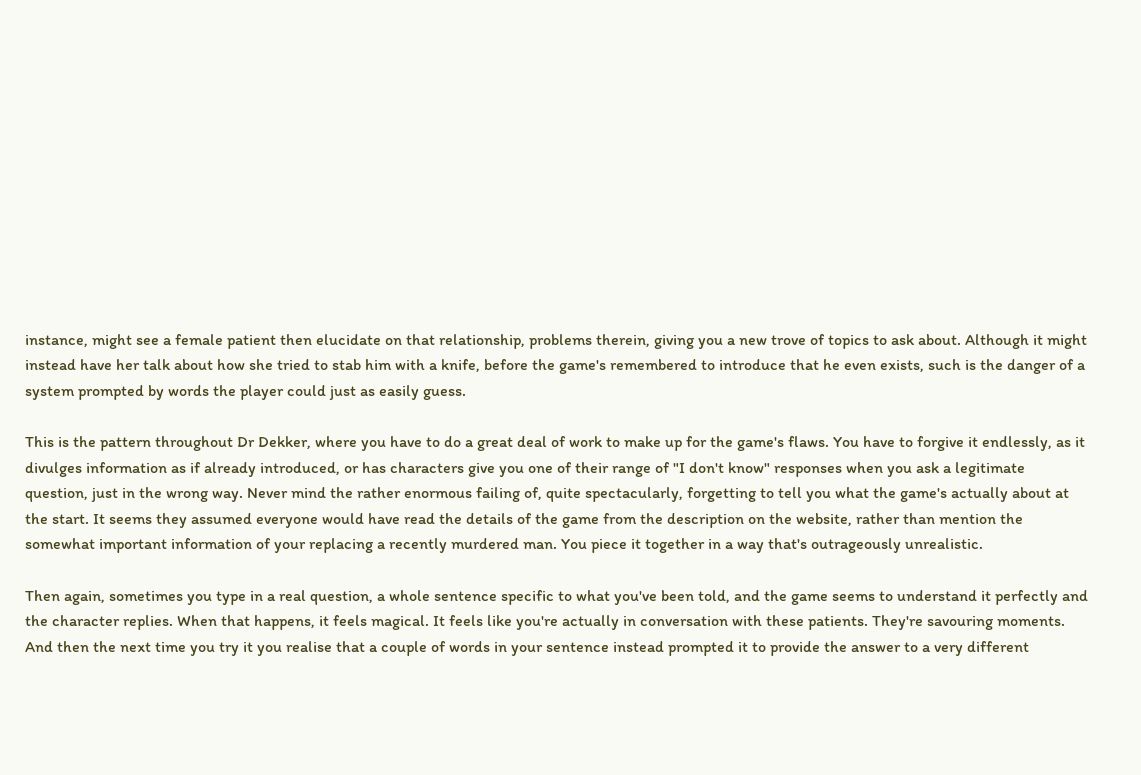instance, might see a female patient then elucidate on that relationship, problems therein, giving you a new trove of topics to ask about. Although it might instead have her talk about how she tried to stab him with a knife, before the game's remembered to introduce that he even exists, such is the danger of a system prompted by words the player could just as easily guess.

This is the pattern throughout Dr Dekker, where you have to do a great deal of work to make up for the game's flaws. You have to forgive it endlessly, as it divulges information as if already introduced, or has characters give you one of their range of "I don't know" responses when you ask a legitimate question, just in the wrong way. Never mind the rather enormous failing of, quite spectacularly, forgetting to tell you what the game's actually about at the start. It seems they assumed everyone would have read the details of the game from the description on the website, rather than mention the somewhat important information of your replacing a recently murdered man. You piece it together in a way that's outrageously unrealistic.

Then again, sometimes you type in a real question, a whole sentence specific to what you've been told, and the game seems to understand it perfectly and the character replies. When that happens, it feels magical. It feels like you're actually in conversation with these patients. They're savouring moments. And then the next time you try it you realise that a couple of words in your sentence instead prompted it to provide the answer to a very different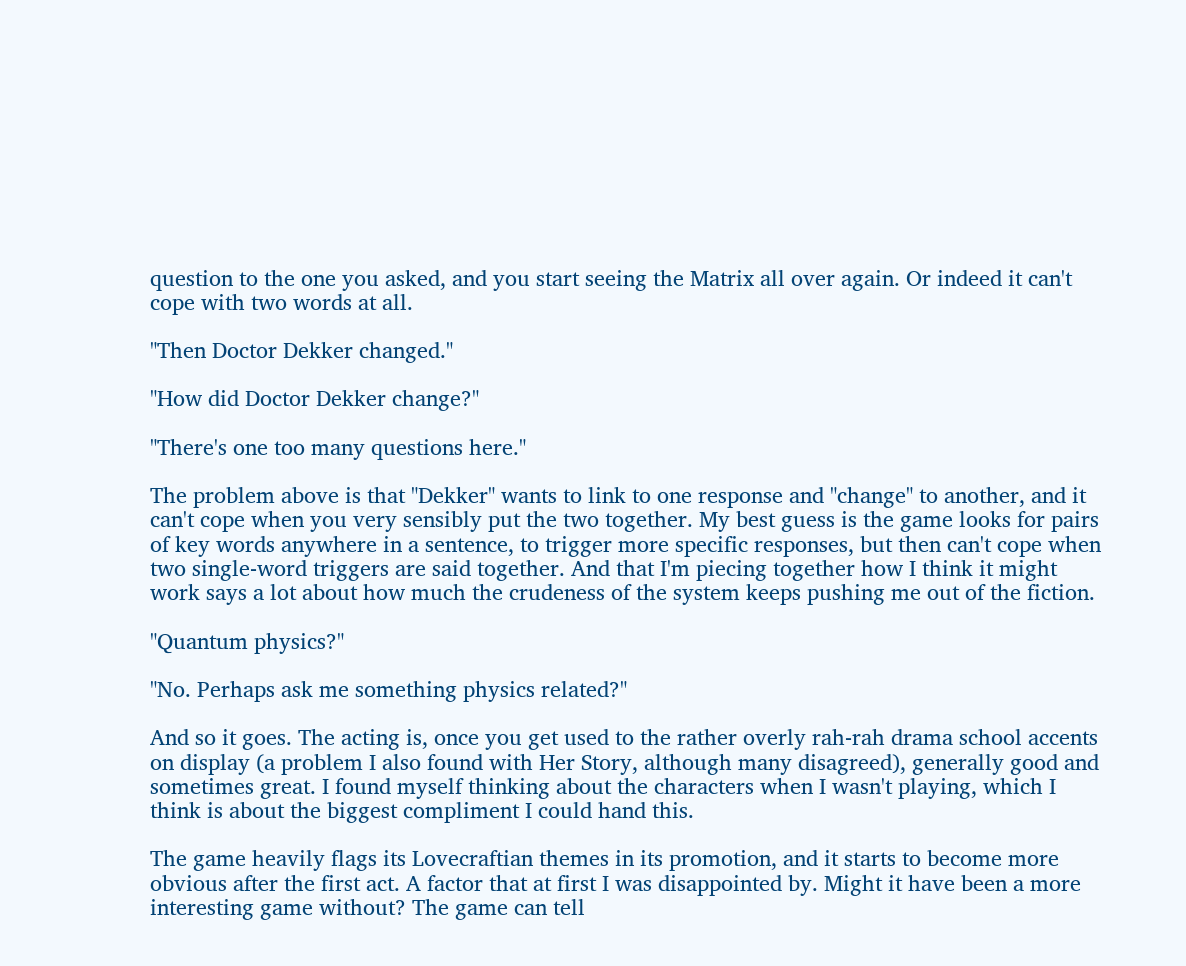question to the one you asked, and you start seeing the Matrix all over again. Or indeed it can't cope with two words at all.

"Then Doctor Dekker changed."

"How did Doctor Dekker change?"

"There's one too many questions here."

The problem above is that "Dekker" wants to link to one response and "change" to another, and it can't cope when you very sensibly put the two together. My best guess is the game looks for pairs of key words anywhere in a sentence, to trigger more specific responses, but then can't cope when two single-word triggers are said together. And that I'm piecing together how I think it might work says a lot about how much the crudeness of the system keeps pushing me out of the fiction.

"Quantum physics?"

"No. Perhaps ask me something physics related?"

And so it goes. The acting is, once you get used to the rather overly rah-rah drama school accents on display (a problem I also found with Her Story, although many disagreed), generally good and sometimes great. I found myself thinking about the characters when I wasn't playing, which I think is about the biggest compliment I could hand this.

The game heavily flags its Lovecraftian themes in its promotion, and it starts to become more obvious after the first act. A factor that at first I was disappointed by. Might it have been a more interesting game without? The game can tell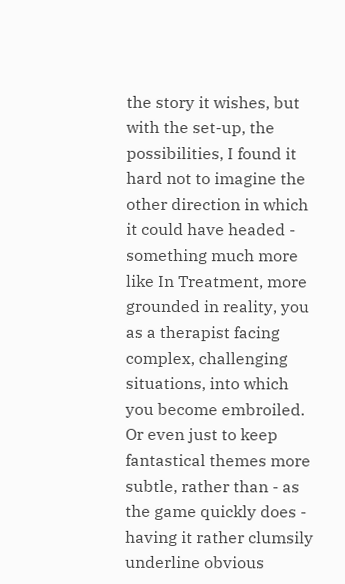the story it wishes, but with the set-up, the possibilities, I found it hard not to imagine the other direction in which it could have headed - something much more like In Treatment, more grounded in reality, you as a therapist facing complex, challenging situations, into which you become embroiled. Or even just to keep fantastical themes more subtle, rather than - as the game quickly does - having it rather clumsily underline obvious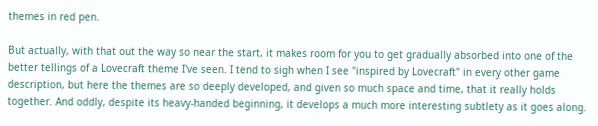themes in red pen.

But actually, with that out the way so near the start, it makes room for you to get gradually absorbed into one of the better tellings of a Lovecraft theme I've seen. I tend to sigh when I see "inspired by Lovecraft" in every other game description, but here the themes are so deeply developed, and given so much space and time, that it really holds together. And oddly, despite its heavy-handed beginning, it develops a much more interesting subtlety as it goes along.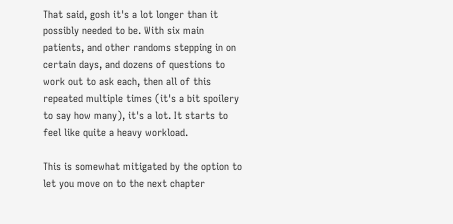That said, gosh it's a lot longer than it possibly needed to be. With six main patients, and other randoms stepping in on certain days, and dozens of questions to work out to ask each, then all of this repeated multiple times (it's a bit spoilery to say how many), it's a lot. It starts to feel like quite a heavy workload.

This is somewhat mitigated by the option to let you move on to the next chapter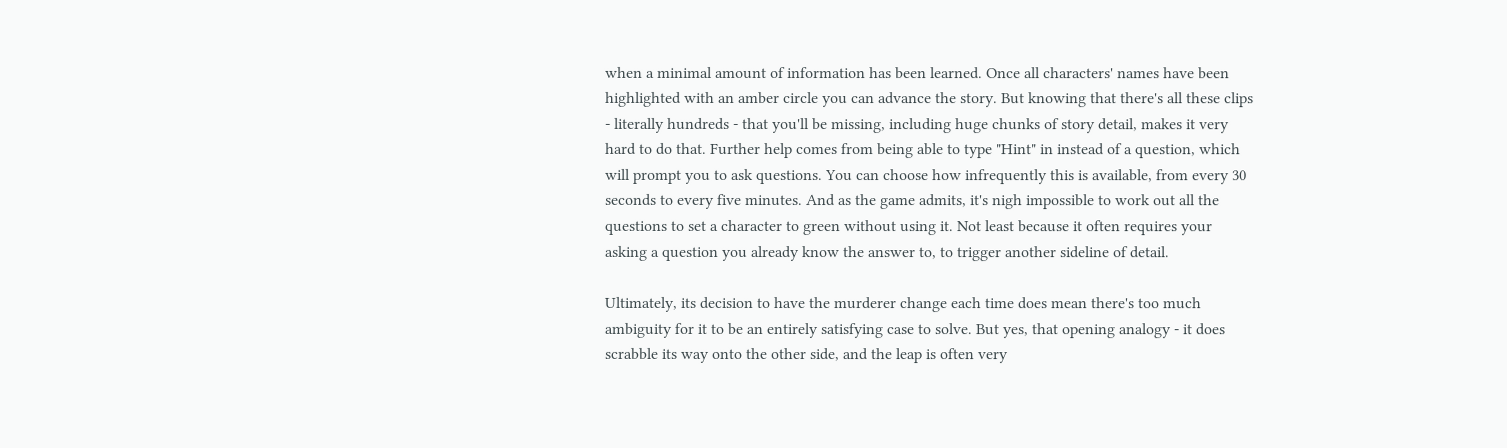when a minimal amount of information has been learned. Once all characters' names have been highlighted with an amber circle you can advance the story. But knowing that there's all these clips - literally hundreds - that you'll be missing, including huge chunks of story detail, makes it very hard to do that. Further help comes from being able to type "Hint" in instead of a question, which will prompt you to ask questions. You can choose how infrequently this is available, from every 30 seconds to every five minutes. And as the game admits, it's nigh impossible to work out all the questions to set a character to green without using it. Not least because it often requires your asking a question you already know the answer to, to trigger another sideline of detail.

Ultimately, its decision to have the murderer change each time does mean there's too much ambiguity for it to be an entirely satisfying case to solve. But yes, that opening analogy - it does scrabble its way onto the other side, and the leap is often very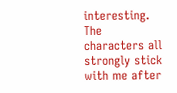interesting. The characters all strongly stick with me after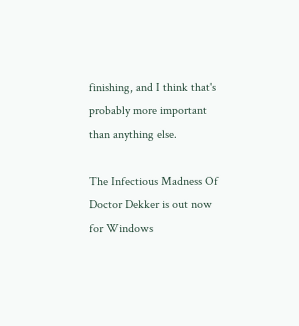finishing, and I think that's probably more important than anything else.

The Infectious Madness Of Doctor Dekker is out now for Windows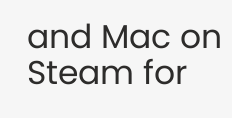and Mac on Steam for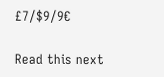£7/$9/9€

Read this next